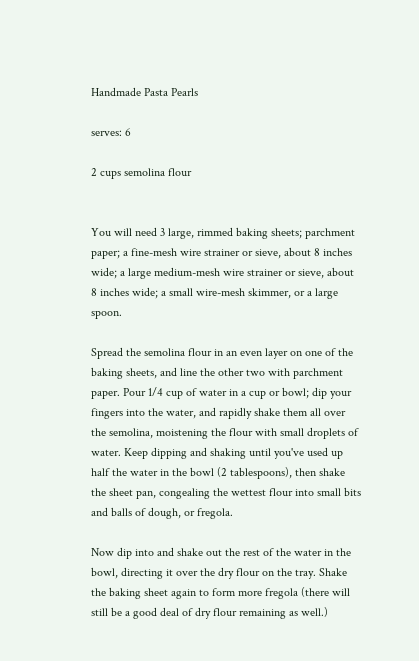Handmade Pasta Pearls

serves: 6

2 cups semolina flour


You will need 3 large, rimmed baking sheets; parchment paper; a fine-mesh wire strainer or sieve, about 8 inches wide; a large medium-mesh wire strainer or sieve, about 8 inches wide; a small wire-mesh skimmer, or a large spoon.

Spread the semolina flour in an even layer on one of the baking sheets, and line the other two with parchment paper. Pour 1/4 cup of water in a cup or bowl; dip your fingers into the water, and rapidly shake them all over the semolina, moistening the flour with small droplets of water. Keep dipping and shaking until you've used up half the water in the bowl (2 tablespoons), then shake the sheet pan, congealing the wettest flour into small bits and balls of dough, or fregola.

Now dip into and shake out the rest of the water in the bowl, directing it over the dry flour on the tray. Shake the baking sheet again to form more fregola (there will still be a good deal of dry flour remaining as well.)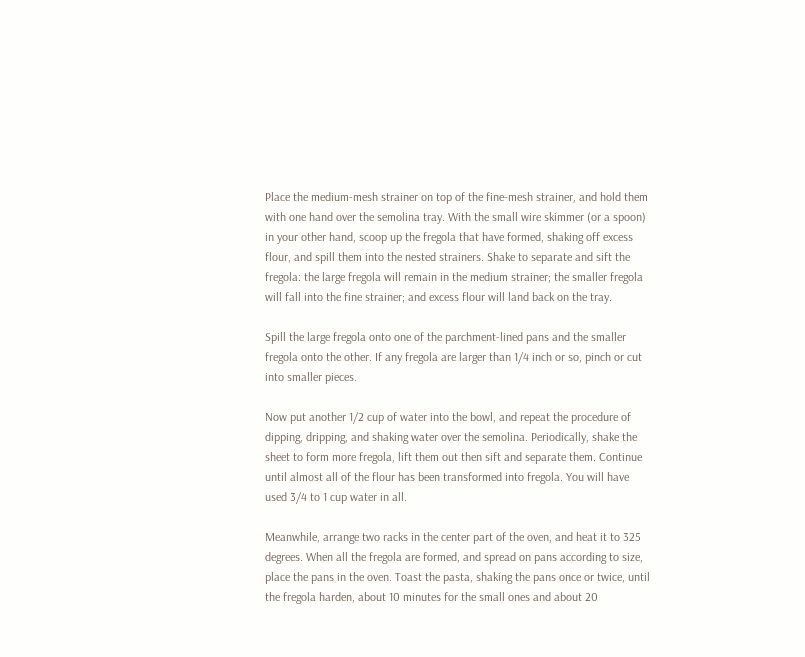Place the medium-mesh strainer on top of the fine-mesh strainer, and hold them with one hand over the semolina tray. With the small wire skimmer (or a spoon) in your other hand, scoop up the fregola that have formed, shaking off excess flour, and spill them into the nested strainers. Shake to separate and sift the fregola: the large fregola will remain in the medium strainer; the smaller fregola will fall into the fine strainer; and excess flour will land back on the tray.

Spill the large fregola onto one of the parchment-lined pans and the smaller fregola onto the other. If any fregola are larger than 1/4 inch or so, pinch or cut into smaller pieces.

Now put another 1/2 cup of water into the bowl, and repeat the procedure of dipping, dripping, and shaking water over the semolina. Periodically, shake the sheet to form more fregola, lift them out then sift and separate them. Continue until almost all of the flour has been transformed into fregola. You will have used 3/4 to 1 cup water in all.

Meanwhile, arrange two racks in the center part of the oven, and heat it to 325 degrees. When all the fregola are formed, and spread on pans according to size, place the pans in the oven. Toast the pasta, shaking the pans once or twice, until the fregola harden, about 10 minutes for the small ones and about 20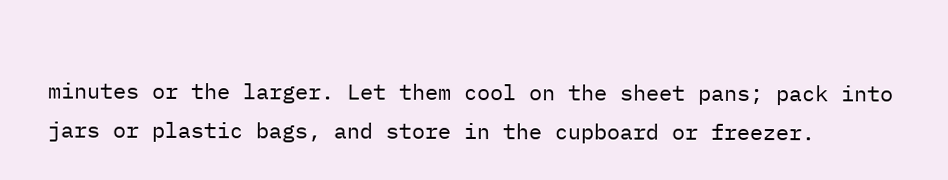minutes or the larger. Let them cool on the sheet pans; pack into jars or plastic bags, and store in the cupboard or freezer.